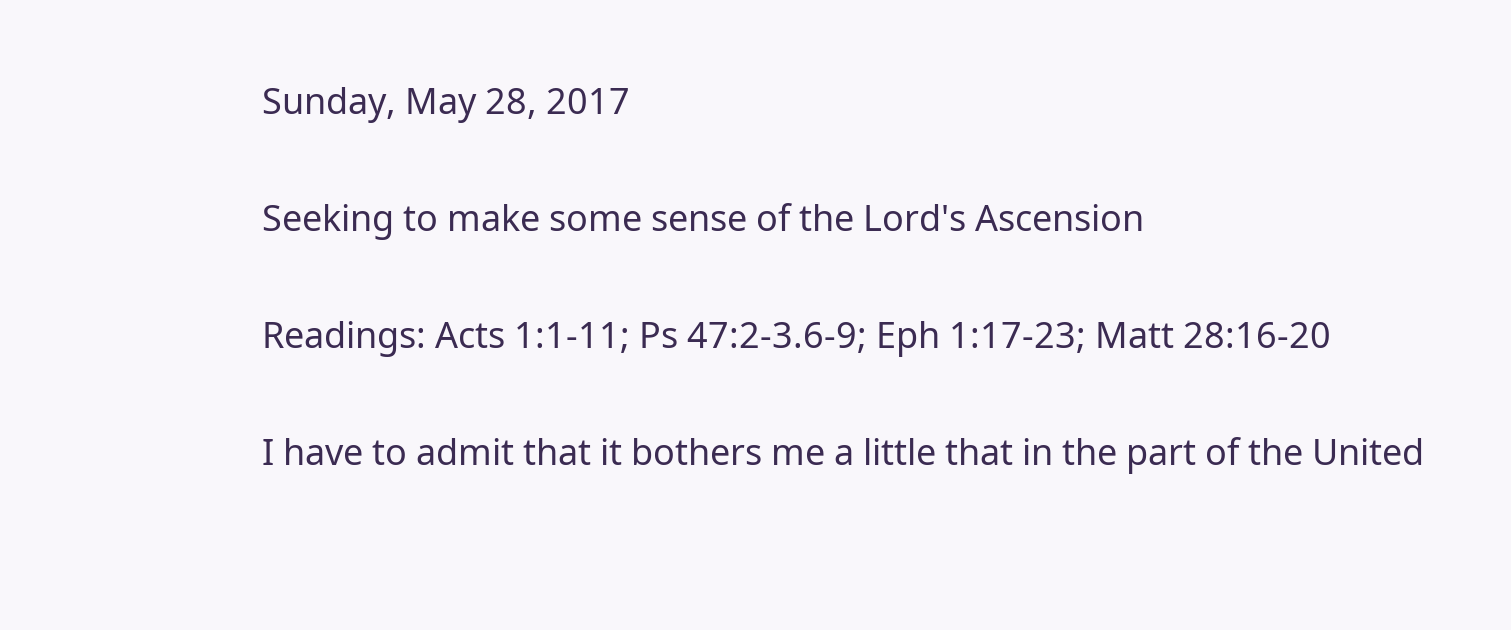Sunday, May 28, 2017

Seeking to make some sense of the Lord's Ascension

Readings: Acts 1:1-11; Ps 47:2-3.6-9; Eph 1:17-23; Matt 28:16-20

I have to admit that it bothers me a little that in the part of the United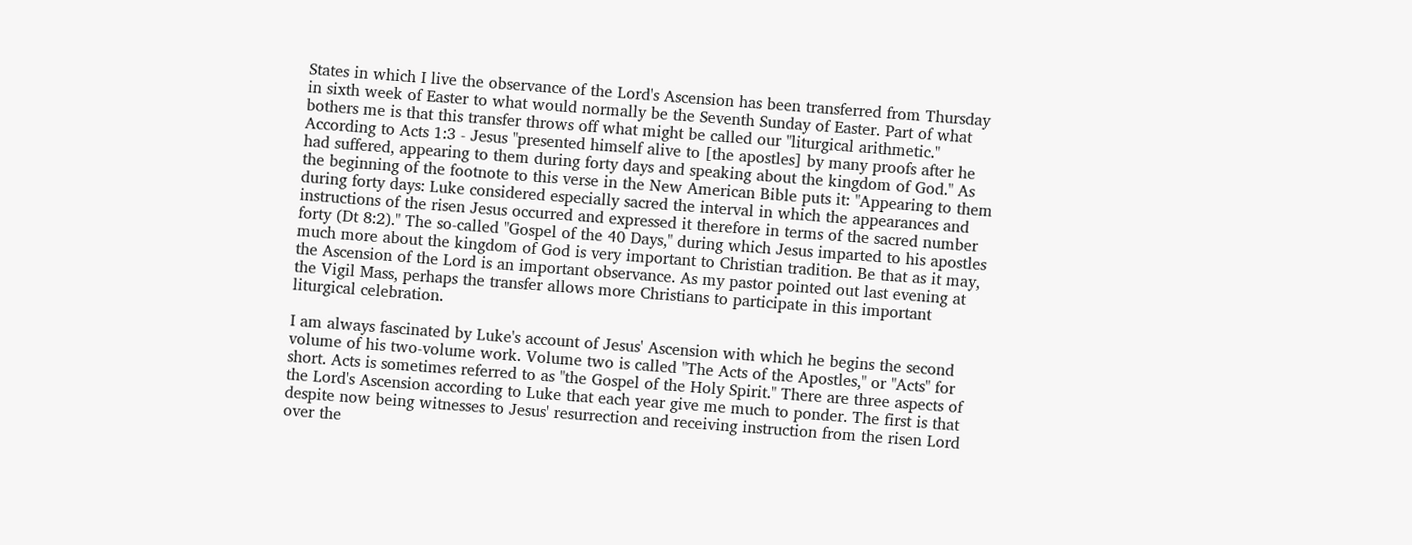States in which I live the observance of the Lord's Ascension has been transferred from Thursday in sixth week of Easter to what would normally be the Seventh Sunday of Easter. Part of what bothers me is that this transfer throws off what might be called our "liturgical arithmetic." According to Acts 1:3 - Jesus "presented himself alive to [the apostles] by many proofs after he had suffered, appearing to them during forty days and speaking about the kingdom of God." As the beginning of the footnote to this verse in the New American Bible puts it: "Appearing to them during forty days: Luke considered especially sacred the interval in which the appearances and instructions of the risen Jesus occurred and expressed it therefore in terms of the sacred number forty (Dt 8:2)." The so-called "Gospel of the 40 Days," during which Jesus imparted to his apostles much more about the kingdom of God is very important to Christian tradition. Be that as it may, the Ascension of the Lord is an important observance. As my pastor pointed out last evening at the Vigil Mass, perhaps the transfer allows more Christians to participate in this important liturgical celebration.

I am always fascinated by Luke's account of Jesus' Ascension with which he begins the second volume of his two-volume work. Volume two is called "The Acts of the Apostles," or "Acts" for short. Acts is sometimes referred to as "the Gospel of the Holy Spirit." There are three aspects of the Lord's Ascension according to Luke that each year give me much to ponder. The first is that despite now being witnesses to Jesus' resurrection and receiving instruction from the risen Lord over the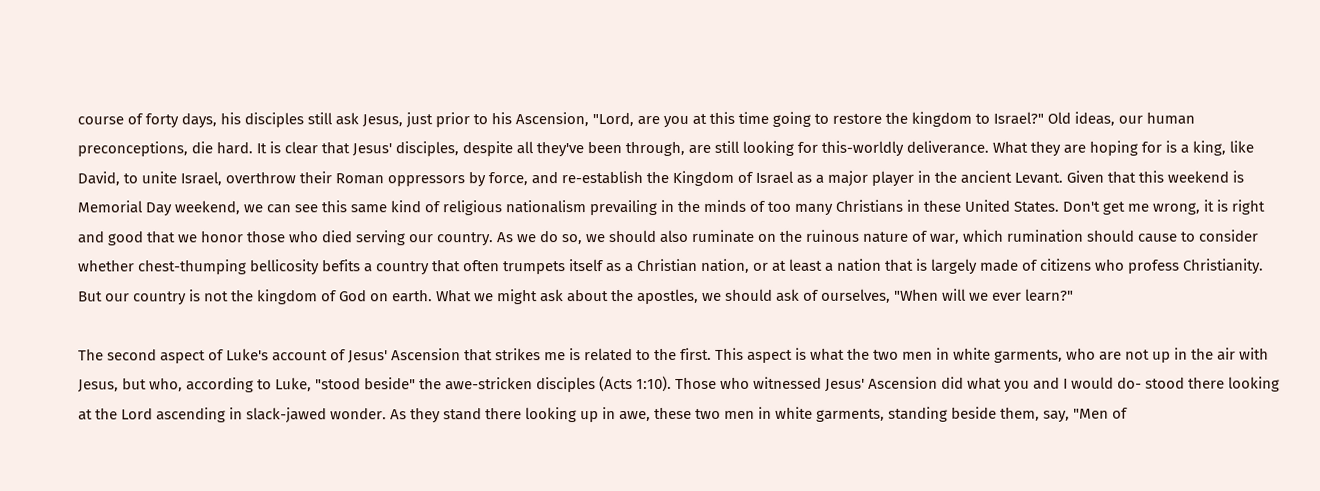course of forty days, his disciples still ask Jesus, just prior to his Ascension, "Lord, are you at this time going to restore the kingdom to Israel?" Old ideas, our human preconceptions, die hard. It is clear that Jesus' disciples, despite all they've been through, are still looking for this-worldly deliverance. What they are hoping for is a king, like David, to unite Israel, overthrow their Roman oppressors by force, and re-establish the Kingdom of Israel as a major player in the ancient Levant. Given that this weekend is Memorial Day weekend, we can see this same kind of religious nationalism prevailing in the minds of too many Christians in these United States. Don't get me wrong, it is right and good that we honor those who died serving our country. As we do so, we should also ruminate on the ruinous nature of war, which rumination should cause to consider whether chest-thumping bellicosity befits a country that often trumpets itself as a Christian nation, or at least a nation that is largely made of citizens who profess Christianity. But our country is not the kingdom of God on earth. What we might ask about the apostles, we should ask of ourselves, "When will we ever learn?"

The second aspect of Luke's account of Jesus' Ascension that strikes me is related to the first. This aspect is what the two men in white garments, who are not up in the air with Jesus, but who, according to Luke, "stood beside" the awe-stricken disciples (Acts 1:10). Those who witnessed Jesus' Ascension did what you and I would do- stood there looking at the Lord ascending in slack-jawed wonder. As they stand there looking up in awe, these two men in white garments, standing beside them, say, "Men of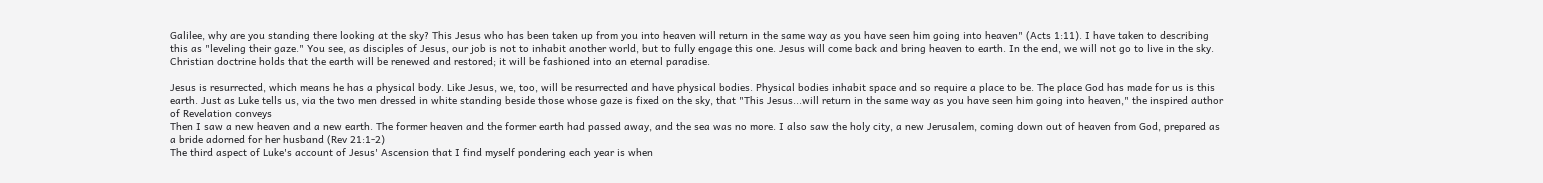Galilee, why are you standing there looking at the sky? This Jesus who has been taken up from you into heaven will return in the same way as you have seen him going into heaven" (Acts 1:11). I have taken to describing this as "leveling their gaze." You see, as disciples of Jesus, our job is not to inhabit another world, but to fully engage this one. Jesus will come back and bring heaven to earth. In the end, we will not go to live in the sky. Christian doctrine holds that the earth will be renewed and restored; it will be fashioned into an eternal paradise.

Jesus is resurrected, which means he has a physical body. Like Jesus, we, too, will be resurrected and have physical bodies. Physical bodies inhabit space and so require a place to be. The place God has made for us is this earth. Just as Luke tells us, via the two men dressed in white standing beside those whose gaze is fixed on the sky, that "This Jesus...will return in the same way as you have seen him going into heaven," the inspired author of Revelation conveys
Then I saw a new heaven and a new earth. The former heaven and the former earth had passed away, and the sea was no more. I also saw the holy city, a new Jerusalem, coming down out of heaven from God, prepared as a bride adorned for her husband (Rev 21:1-2)
The third aspect of Luke's account of Jesus' Ascension that I find myself pondering each year is when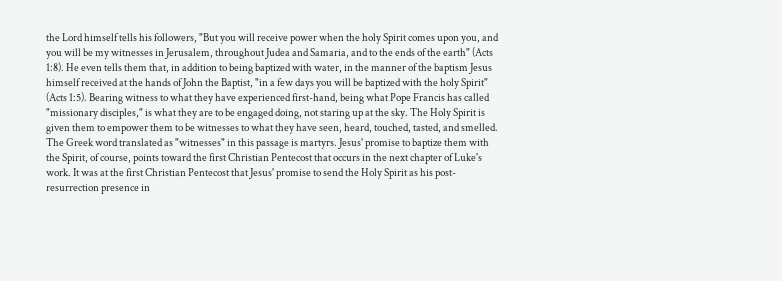the Lord himself tells his followers, "But you will receive power when the holy Spirit comes upon you, and you will be my witnesses in Jerusalem, throughout Judea and Samaria, and to the ends of the earth" (Acts 1:8). He even tells them that, in addition to being baptized with water, in the manner of the baptism Jesus himself received at the hands of John the Baptist, "in a few days you will be baptized with the holy Spirit" (Acts 1:5). Bearing witness to what they have experienced first-hand, being what Pope Francis has called "missionary disciples," is what they are to be engaged doing, not staring up at the sky. The Holy Spirit is given them to empower them to be witnesses to what they have seen, heard, touched, tasted, and smelled. The Greek word translated as "witnesses" in this passage is martyrs. Jesus' promise to baptize them with the Spirit, of course, points toward the first Christian Pentecost that occurs in the next chapter of Luke's work. It was at the first Christian Pentecost that Jesus' promise to send the Holy Spirit as his post-resurrection presence in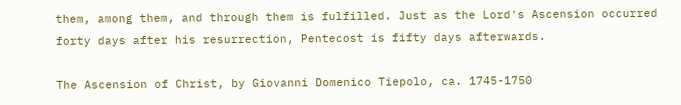them, among them, and through them is fulfilled. Just as the Lord's Ascension occurred forty days after his resurrection, Pentecost is fifty days afterwards.

The Ascension of Christ, by Giovanni Domenico Tiepolo, ca. 1745-1750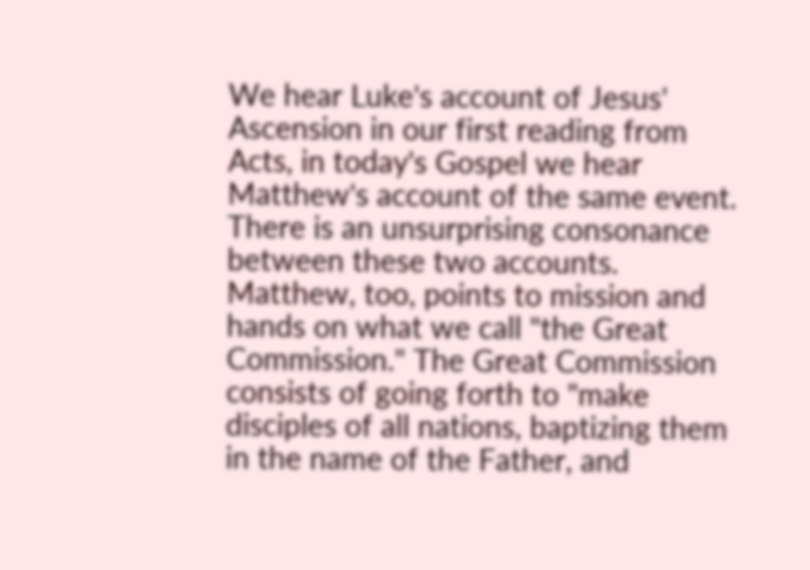We hear Luke's account of Jesus' Ascension in our first reading from Acts, in today's Gospel we hear Matthew's account of the same event. There is an unsurprising consonance between these two accounts. Matthew, too, points to mission and hands on what we call "the Great Commission." The Great Commission consists of going forth to "make disciples of all nations, baptizing them in the name of the Father, and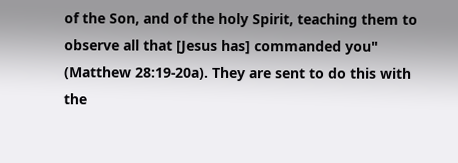of the Son, and of the holy Spirit, teaching them to observe all that [Jesus has] commanded you" (Matthew 28:19-20a). They are sent to do this with the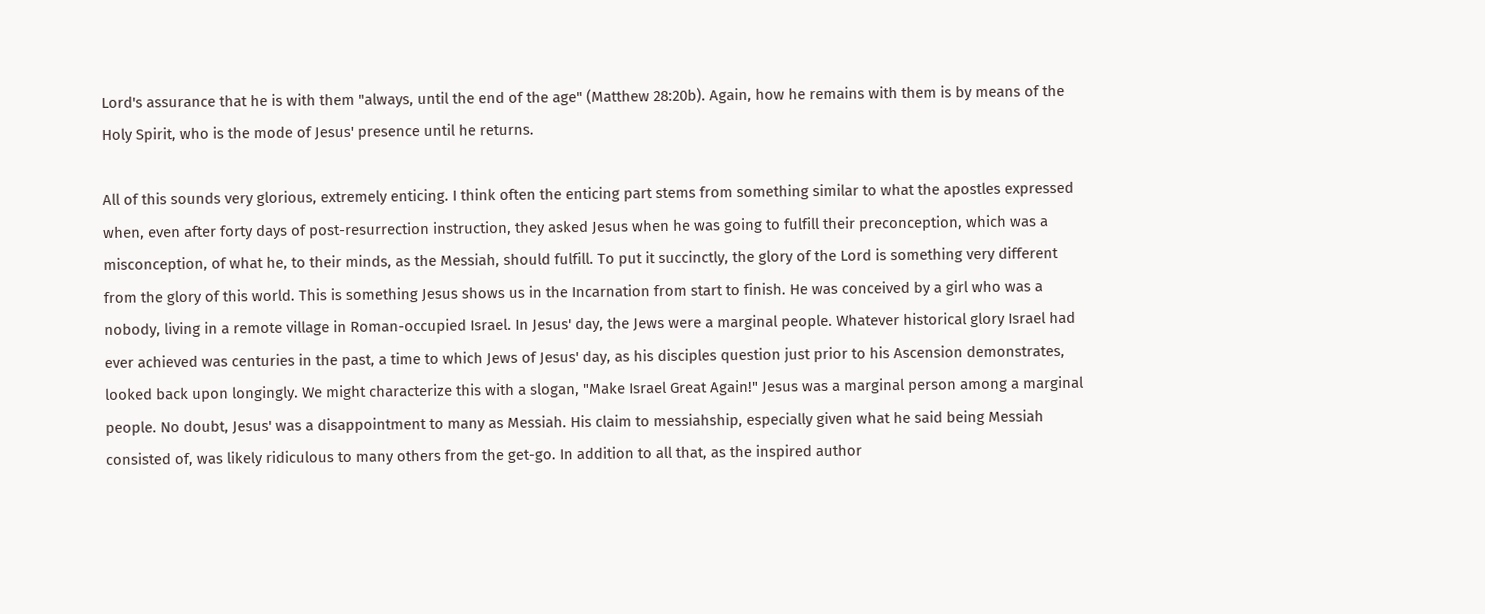Lord's assurance that he is with them "always, until the end of the age" (Matthew 28:20b). Again, how he remains with them is by means of the Holy Spirit, who is the mode of Jesus' presence until he returns.

All of this sounds very glorious, extremely enticing. I think often the enticing part stems from something similar to what the apostles expressed when, even after forty days of post-resurrection instruction, they asked Jesus when he was going to fulfill their preconception, which was a misconception, of what he, to their minds, as the Messiah, should fulfill. To put it succinctly, the glory of the Lord is something very different from the glory of this world. This is something Jesus shows us in the Incarnation from start to finish. He was conceived by a girl who was a nobody, living in a remote village in Roman-occupied Israel. In Jesus' day, the Jews were a marginal people. Whatever historical glory Israel had ever achieved was centuries in the past, a time to which Jews of Jesus' day, as his disciples question just prior to his Ascension demonstrates, looked back upon longingly. We might characterize this with a slogan, "Make Israel Great Again!" Jesus was a marginal person among a marginal people. No doubt, Jesus' was a disappointment to many as Messiah. His claim to messiahship, especially given what he said being Messiah consisted of, was likely ridiculous to many others from the get-go. In addition to all that, as the inspired author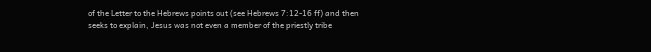of the Letter to the Hebrews points out (see Hebrews 7:12-16 ff) and then seeks to explain, Jesus was not even a member of the priestly tribe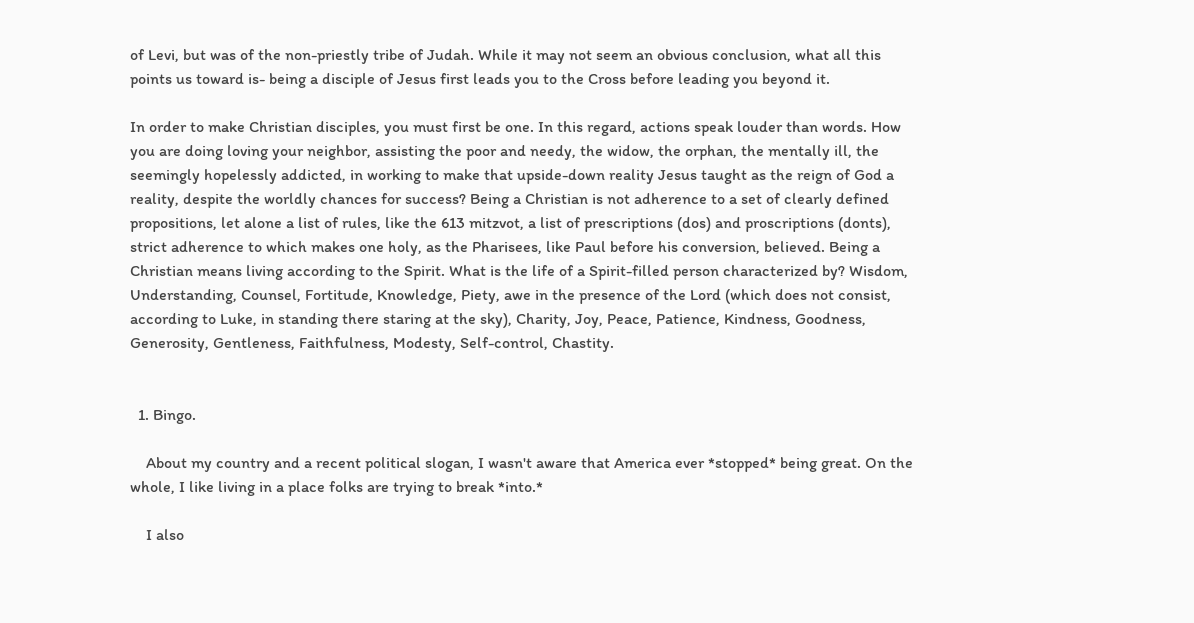of Levi, but was of the non-priestly tribe of Judah. While it may not seem an obvious conclusion, what all this points us toward is- being a disciple of Jesus first leads you to the Cross before leading you beyond it.

In order to make Christian disciples, you must first be one. In this regard, actions speak louder than words. How you are doing loving your neighbor, assisting the poor and needy, the widow, the orphan, the mentally ill, the seemingly hopelessly addicted, in working to make that upside-down reality Jesus taught as the reign of God a reality, despite the worldly chances for success? Being a Christian is not adherence to a set of clearly defined propositions, let alone a list of rules, like the 613 mitzvot, a list of prescriptions (dos) and proscriptions (donts), strict adherence to which makes one holy, as the Pharisees, like Paul before his conversion, believed. Being a Christian means living according to the Spirit. What is the life of a Spirit-filled person characterized by? Wisdom, Understanding, Counsel, Fortitude, Knowledge, Piety, awe in the presence of the Lord (which does not consist, according to Luke, in standing there staring at the sky), Charity, Joy, Peace, Patience, Kindness, Goodness, Generosity, Gentleness, Faithfulness, Modesty, Self-control, Chastity.


  1. Bingo.

    About my country and a recent political slogan, I wasn't aware that America ever *stopped* being great. On the whole, I like living in a place folks are trying to break *into.*

    I also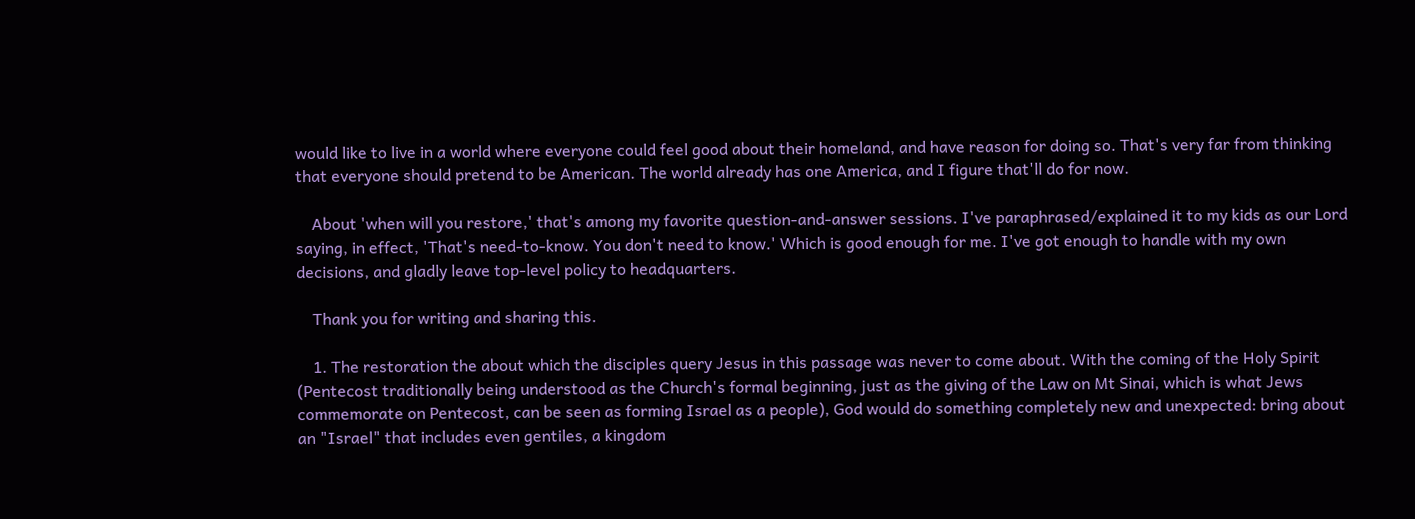would like to live in a world where everyone could feel good about their homeland, and have reason for doing so. That's very far from thinking that everyone should pretend to be American. The world already has one America, and I figure that'll do for now.

    About 'when will you restore,' that's among my favorite question-and-answer sessions. I've paraphrased/explained it to my kids as our Lord saying, in effect, 'That's need-to-know. You don't need to know.' Which is good enough for me. I've got enough to handle with my own decisions, and gladly leave top-level policy to headquarters.

    Thank you for writing and sharing this.

    1. The restoration the about which the disciples query Jesus in this passage was never to come about. With the coming of the Holy Spirit (Pentecost traditionally being understood as the Church's formal beginning, just as the giving of the Law on Mt Sinai, which is what Jews commemorate on Pentecost, can be seen as forming Israel as a people), God would do something completely new and unexpected: bring about an "Israel" that includes even gentiles, a kingdom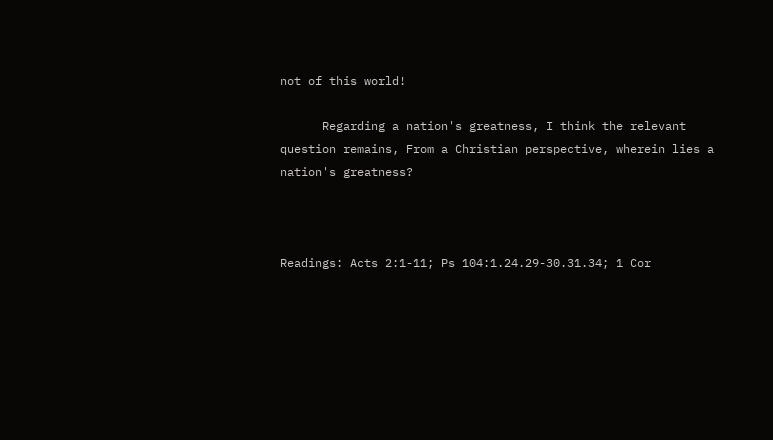not of this world!

      Regarding a nation's greatness, I think the relevant question remains, From a Christian perspective, wherein lies a nation's greatness?



Readings: Acts 2:1-11; Ps 104:1.24.29-30.31.34; 1 Cor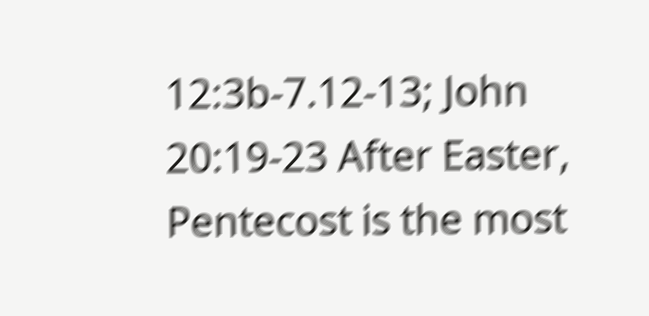12:3b-7.12-13; John 20:19-23 After Easter, Pentecost is the most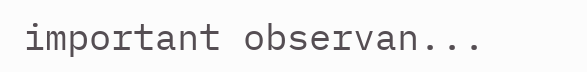important observan...